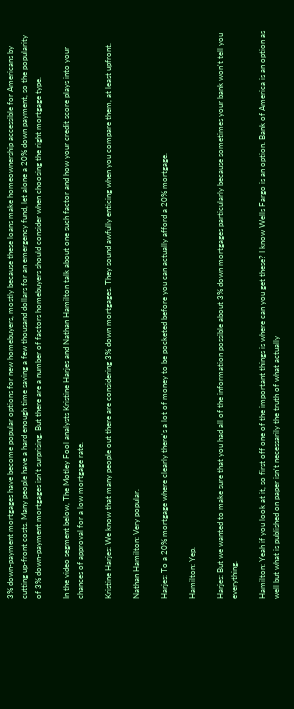3% down-payment mortgages have become popular options for new homebuyers, mostly because these loans make homeownership accessible for Americans by cutting up-front costs. Many people have a hard enough time saving a few thousand dollars for an emergency fund, let alone a 20% down payment, so the popularity of 3% down-payment mortgages isn't surprising. But there are a number of factors homebuyers should consider when choosing the right mortgage type.

In the video segment below, The Motley Fool analysts Kristine Harjes and Nathan Hamilton talk about one such factor and how your credit score plays into your chances of approval for a low mortgage rate.

Kristine Harjes: We know that many people out there are considering 3% down mortgages. They sound awfully enticing when you compare them, at least upfront.

Nathan Hamilton: Very popular.

Harjes: To a 20% mortgage where clearly there's a lot of money to be pocketed before you can actually afford a 20% mortgage.

Hamilton: Yep.

Harjes: But we wanted to make sure that you had all of the information possible about 3% down mortgages particularly because sometimes your bank won't tell you everything.

Hamilton: Yeah if you look at it, so first off one of the important things is where can you get these? I know Wells Fargo is an option. Bank of America is an option as well but what is published on paper isn't necessarily the truth of what actually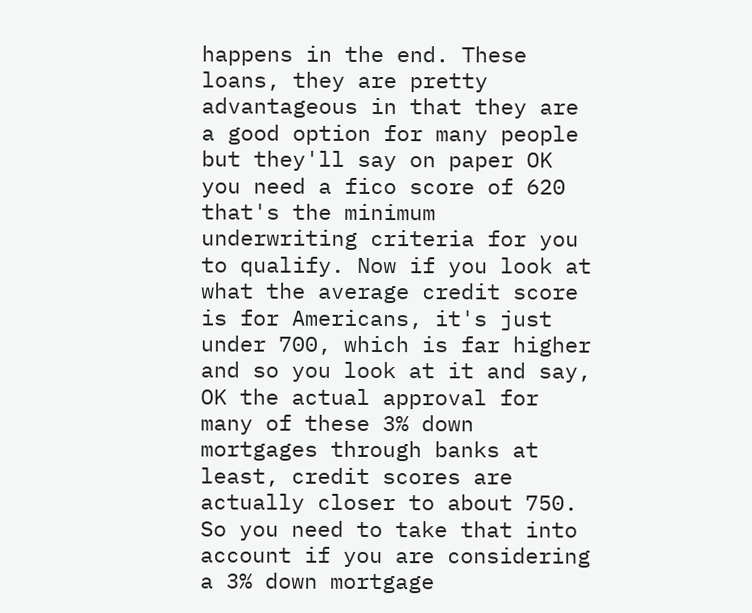happens in the end. These loans, they are pretty advantageous in that they are a good option for many people but they'll say on paper OK you need a fico score of 620 that's the minimum underwriting criteria for you to qualify. Now if you look at what the average credit score is for Americans, it's just under 700, which is far higher and so you look at it and say, OK the actual approval for many of these 3% down mortgages through banks at least, credit scores are actually closer to about 750. So you need to take that into account if you are considering a 3% down mortgage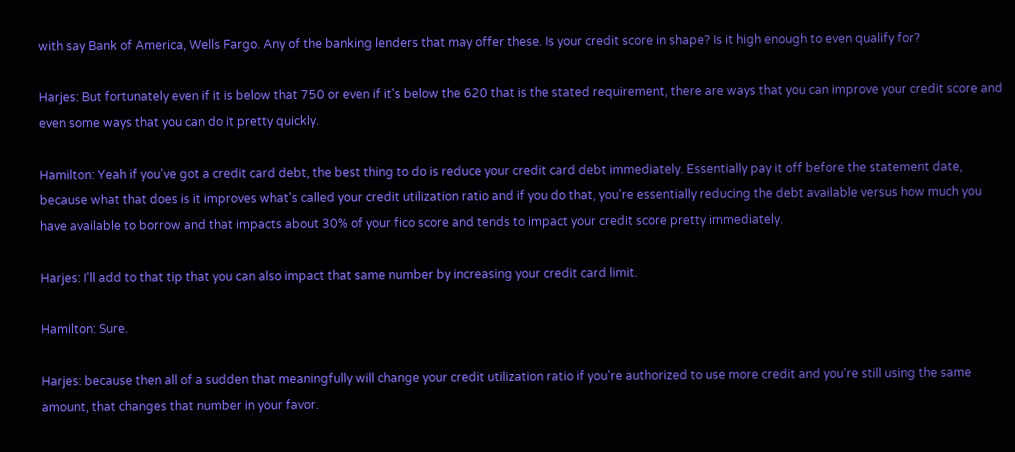with say Bank of America, Wells Fargo. Any of the banking lenders that may offer these. Is your credit score in shape? Is it high enough to even qualify for?

Harjes: But fortunately even if it is below that 750 or even if it's below the 620 that is the stated requirement, there are ways that you can improve your credit score and even some ways that you can do it pretty quickly.

Hamilton: Yeah if you've got a credit card debt, the best thing to do is reduce your credit card debt immediately. Essentially pay it off before the statement date, because what that does is it improves what's called your credit utilization ratio and if you do that, you're essentially reducing the debt available versus how much you have available to borrow and that impacts about 30% of your fico score and tends to impact your credit score pretty immediately.

Harjes: I'll add to that tip that you can also impact that same number by increasing your credit card limit.

Hamilton: Sure.

Harjes: because then all of a sudden that meaningfully will change your credit utilization ratio if you're authorized to use more credit and you're still using the same amount, that changes that number in your favor.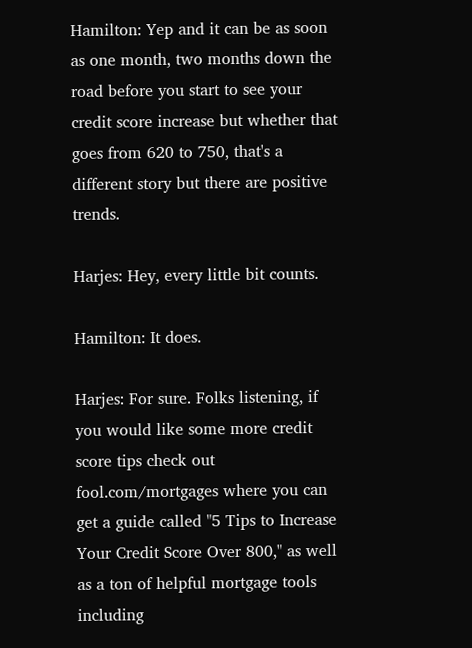Hamilton: Yep and it can be as soon as one month, two months down the road before you start to see your credit score increase but whether that goes from 620 to 750, that's a different story but there are positive trends.

Harjes: Hey, every little bit counts.

Hamilton: It does.

Harjes: For sure. Folks listening, if you would like some more credit score tips check out fool.com/mortgages where you can get a guide called "5 Tips to Increase Your Credit Score Over 800," as well as a ton of helpful mortgage tools including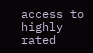access to highly rated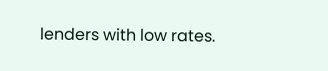lenders with low rates.